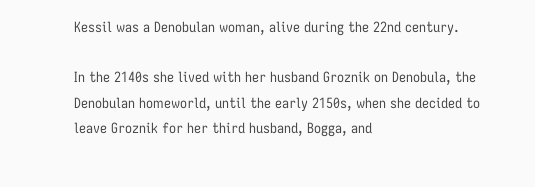Kessil was a Denobulan woman, alive during the 22nd century.

In the 2140s she lived with her husband Groznik on Denobula, the Denobulan homeworld, until the early 2150s, when she decided to leave Groznik for her third husband, Bogga, and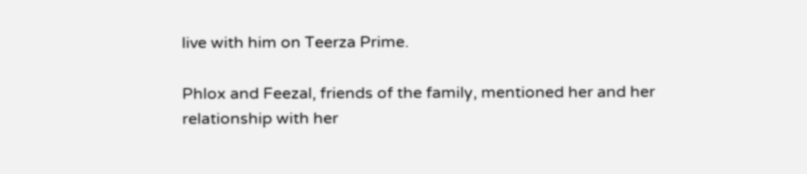live with him on Teerza Prime.

Phlox and Feezal, friends of the family, mentioned her and her relationship with her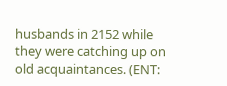husbands in 2152 while they were catching up on old acquaintances. (ENT: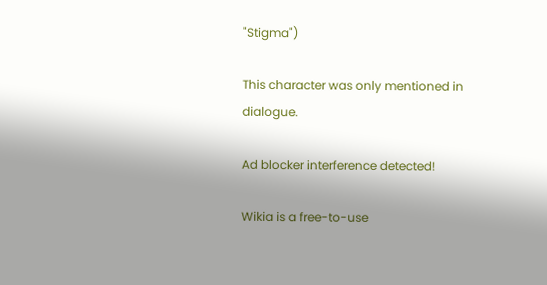"Stigma")

This character was only mentioned in dialogue.

Ad blocker interference detected!

Wikia is a free-to-use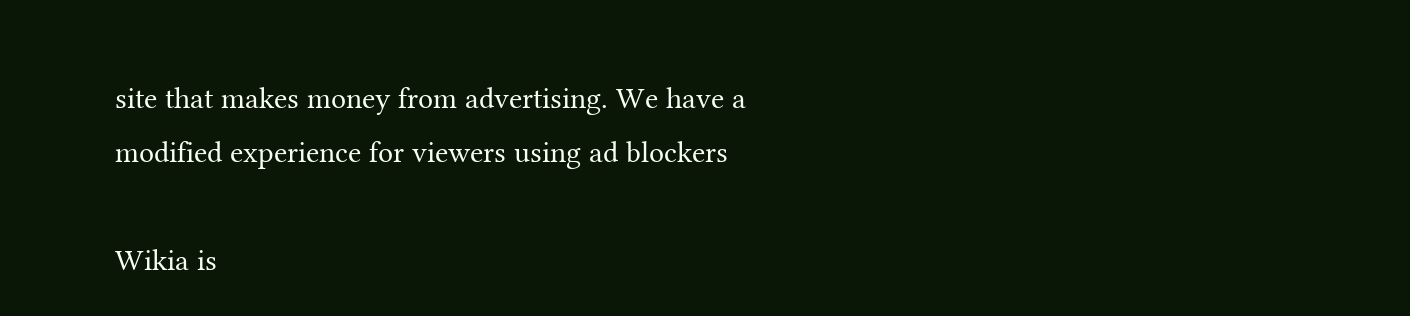site that makes money from advertising. We have a modified experience for viewers using ad blockers

Wikia is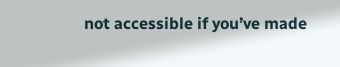not accessible if you’ve made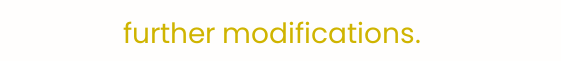further modifications.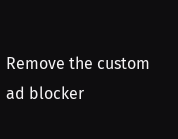Remove the custom ad blocker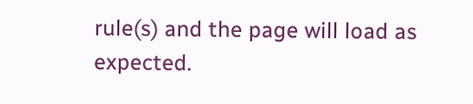rule(s) and the page will load as expected.